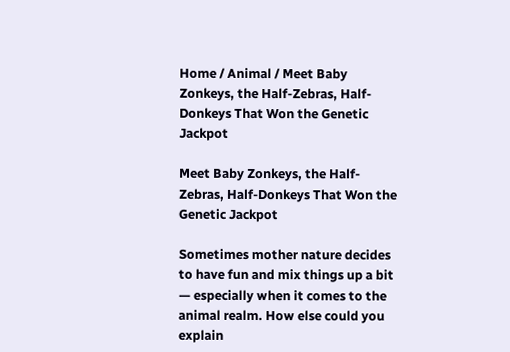Home / Animal / Meet Baby Zonkeys, the Half-Zebras, Half-Donkeys That Won the Genetic Jackpot

Meet Baby Zonkeys, the Half-Zebras, Half-Donkeys That Won the Genetic Jackpot

Sometimes mother nature decides to have fun and mix things up a bit — especially when it comes to the animal realm. How else could you explain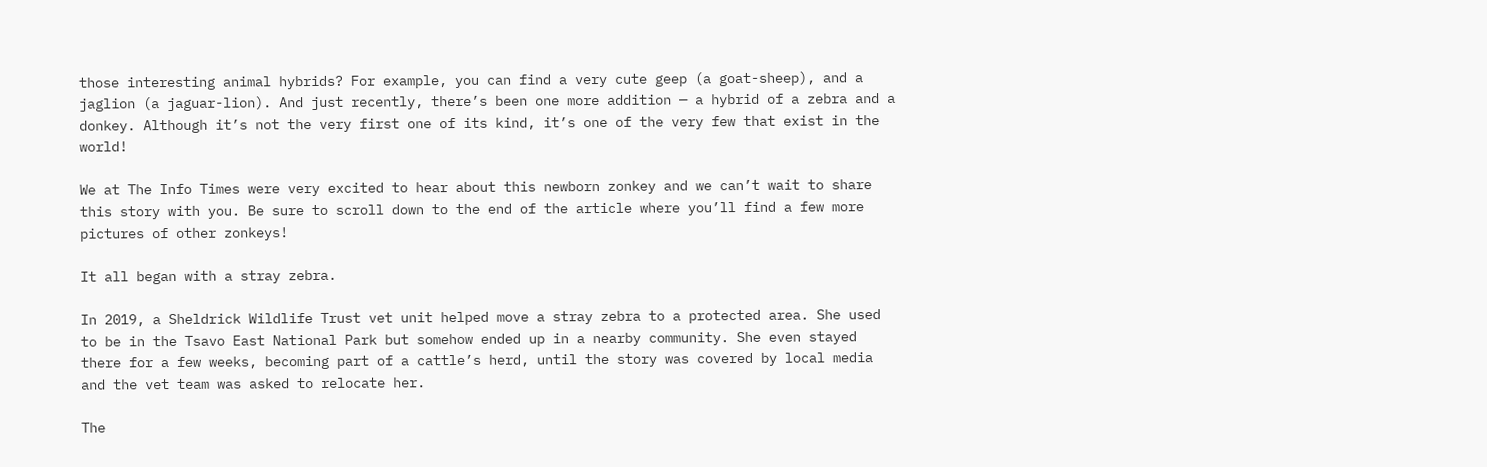those interesting animal hybrids? For example, you can find a very cute geep (a goat-sheep), and a jaglion (a jaguar-lion). And just recently, there’s been one more addition — a hybrid of a zebra and a donkey. Although it’s not the very first one of its kind, it’s one of the very few that exist in the world!

We at The Info Times were very excited to hear about this newborn zonkey and we can’t wait to share this story with you. Be sure to scroll down to the end of the article where you’ll find a few more pictures of other zonkeys!

It all began with a stray zebra.

In 2019, a Sheldrick Wildlife Trust vet unit helped move a stray zebra to a protected area. She used to be in the Tsavo East National Park but somehow ended up in a nearby community. She even stayed there for a few weeks, becoming part of a cattle’s herd, until the story was covered by local media and the vet team was asked to relocate her.

The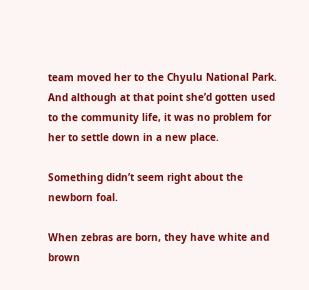team moved her to the Chyulu National Park. And although at that point she’d gotten used to the community life, it was no problem for her to settle down in a new place.

Something didn’t seem right about the newborn foal.

When zebras are born, they have white and brown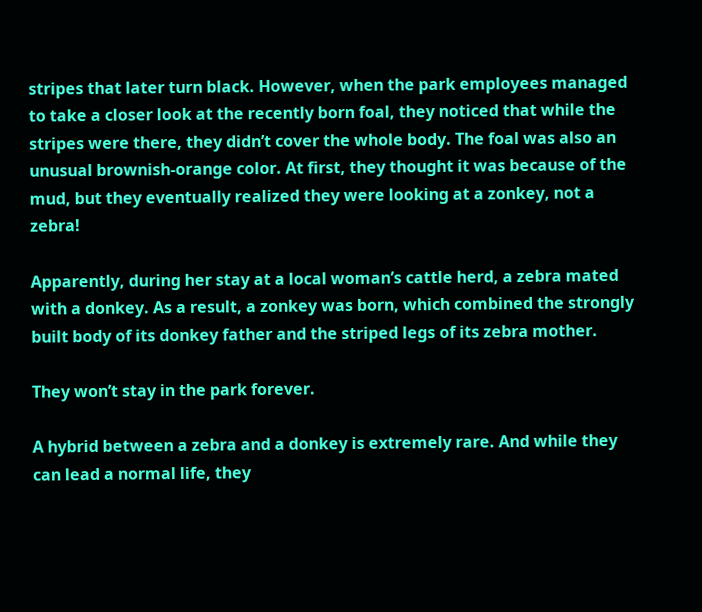stripes that later turn black. However, when the park employees managed to take a closer look at the recently born foal, they noticed that while the stripes were there, they didn’t cover the whole body. The foal was also an unusual brownish-orange color. At first, they thought it was because of the mud, but they eventually realized they were looking at a zonkey, not a zebra!

Apparently, during her stay at a local woman’s cattle herd, a zebra mated with a donkey. As a result, a zonkey was born, which combined the strongly built body of its donkey father and the striped legs of its zebra mother.

They won’t stay in the park forever.

A hybrid between a zebra and a donkey is extremely rare. And while they can lead a normal life, they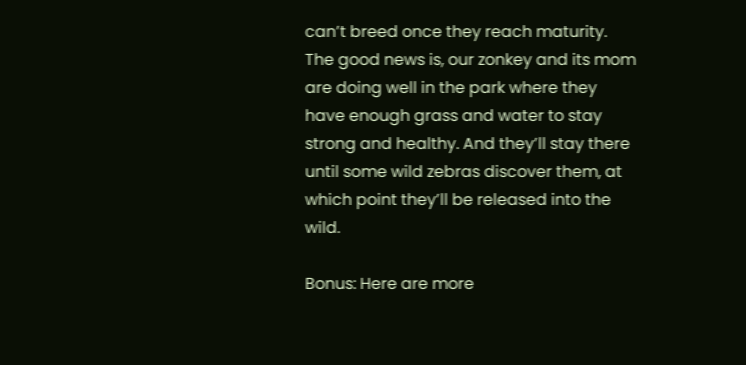can’t breed once they reach maturity. The good news is, our zonkey and its mom are doing well in the park where they have enough grass and water to stay strong and healthy. And they’ll stay there until some wild zebras discover them, at which point they’ll be released into the wild.

Bonus: Here are more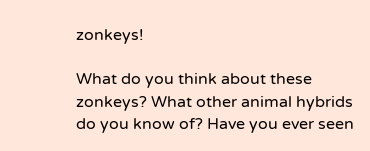zonkeys!

What do you think about these zonkeys? What other animal hybrids do you know of? Have you ever seen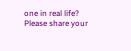one in real life? Please share your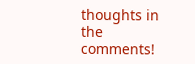thoughts in the comments!